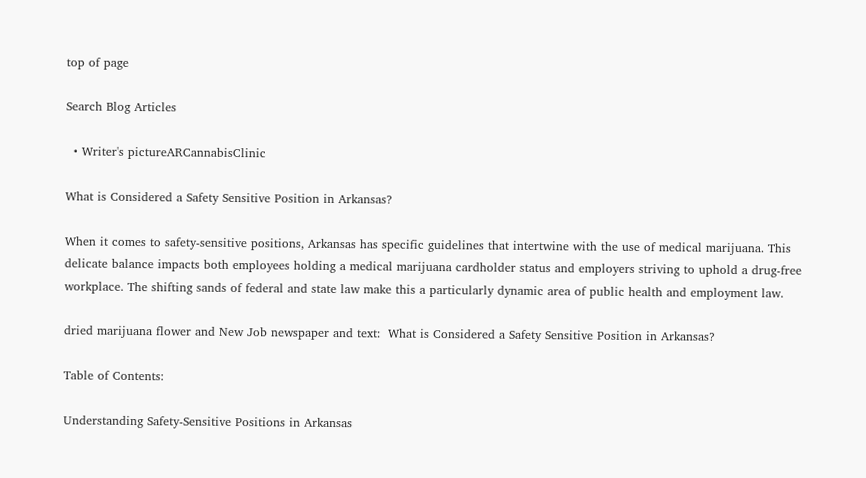top of page

Search Blog Articles

  • Writer's pictureARCannabisClinic

What is Considered a Safety Sensitive Position in Arkansas?

When it comes to safety-sensitive positions, Arkansas has specific guidelines that intertwine with the use of medical marijuana. This delicate balance impacts both employees holding a medical marijuana cardholder status and employers striving to uphold a drug-free workplace. The shifting sands of federal and state law make this a particularly dynamic area of public health and employment law.

dried marijuana flower and New Job newspaper and text:  What is Considered a Safety Sensitive Position in Arkansas?

Table of Contents:

Understanding Safety-Sensitive Positions in Arkansas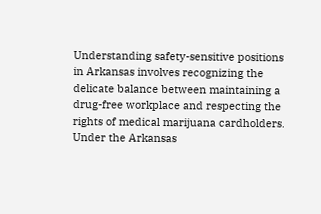Understanding safety-sensitive positions in Arkansas involves recognizing the delicate balance between maintaining a drug-free workplace and respecting the rights of medical marijuana cardholders. Under the Arkansas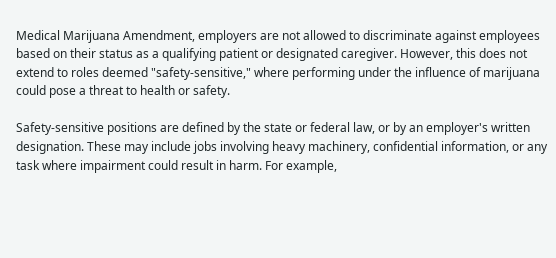Medical Marijuana Amendment, employers are not allowed to discriminate against employees based on their status as a qualifying patient or designated caregiver. However, this does not extend to roles deemed "safety-sensitive," where performing under the influence of marijuana could pose a threat to health or safety.

Safety-sensitive positions are defined by the state or federal law, or by an employer's written designation. These may include jobs involving heavy machinery, confidential information, or any task where impairment could result in harm. For example,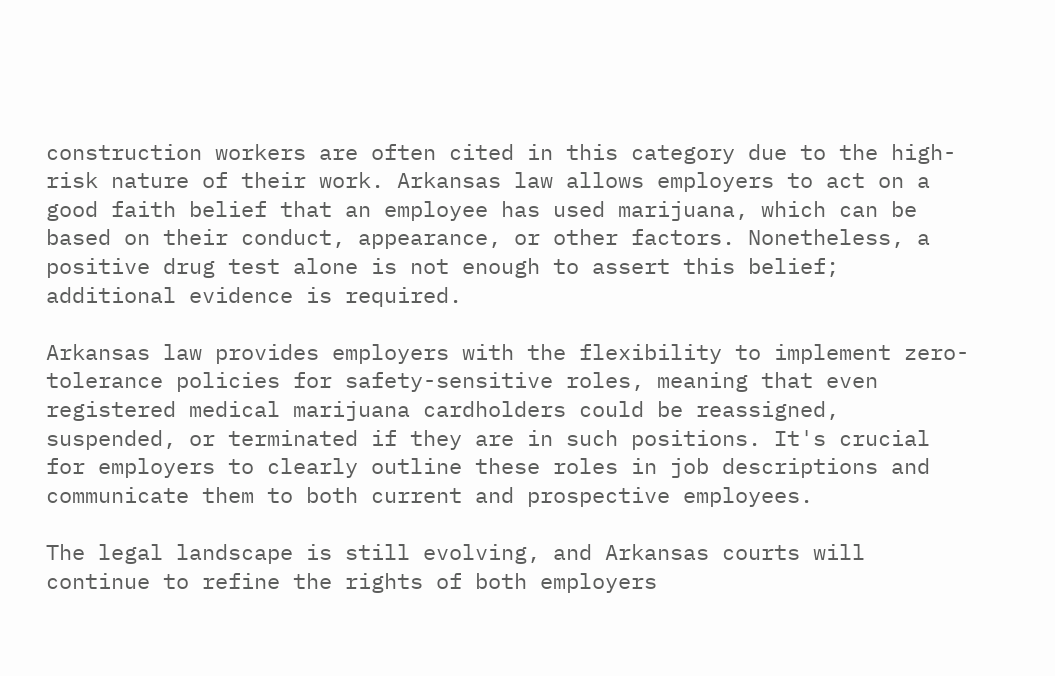construction workers are often cited in this category due to the high-risk nature of their work. Arkansas law allows employers to act on a good faith belief that an employee has used marijuana, which can be based on their conduct, appearance, or other factors. Nonetheless, a positive drug test alone is not enough to assert this belief; additional evidence is required.

Arkansas law provides employers with the flexibility to implement zero-tolerance policies for safety-sensitive roles, meaning that even registered medical marijuana cardholders could be reassigned, suspended, or terminated if they are in such positions. It's crucial for employers to clearly outline these roles in job descriptions and communicate them to both current and prospective employees.

The legal landscape is still evolving, and Arkansas courts will continue to refine the rights of both employers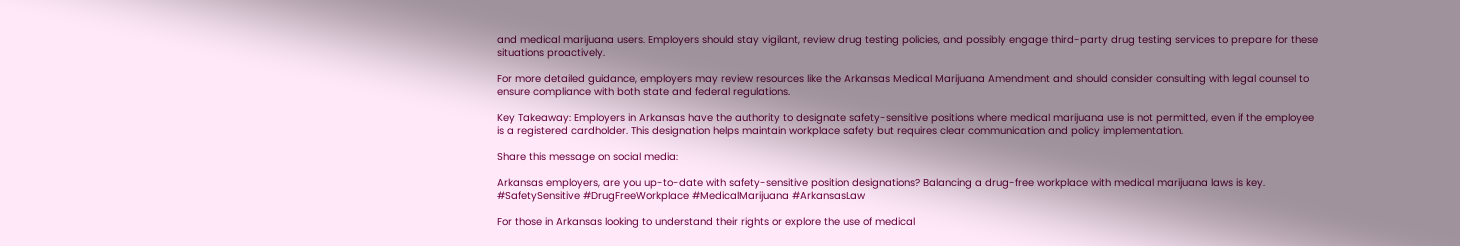and medical marijuana users. Employers should stay vigilant, review drug testing policies, and possibly engage third-party drug testing services to prepare for these situations proactively.

For more detailed guidance, employers may review resources like the Arkansas Medical Marijuana Amendment and should consider consulting with legal counsel to ensure compliance with both state and federal regulations.

Key Takeaway: Employers in Arkansas have the authority to designate safety-sensitive positions where medical marijuana use is not permitted, even if the employee is a registered cardholder. This designation helps maintain workplace safety but requires clear communication and policy implementation.

Share this message on social media:

Arkansas employers, are you up-to-date with safety-sensitive position designations? Balancing a drug-free workplace with medical marijuana laws is key. #SafetySensitive #DrugFreeWorkplace #MedicalMarijuana #ArkansasLaw

For those in Arkansas looking to understand their rights or explore the use of medical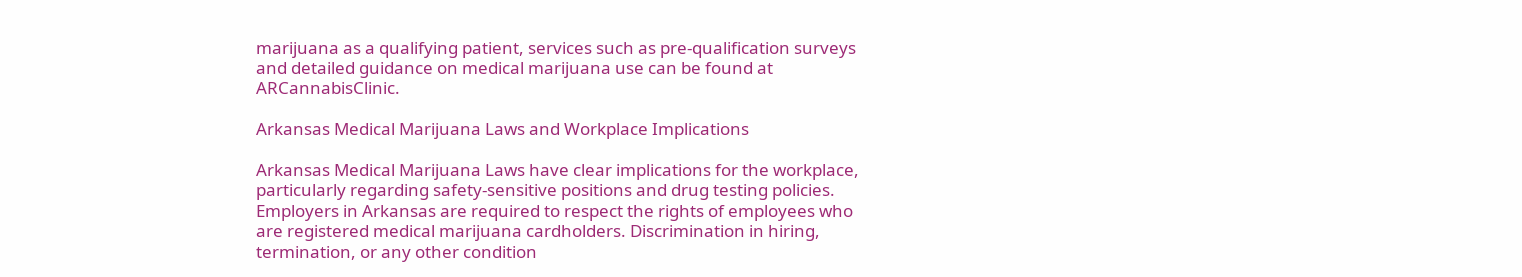marijuana as a qualifying patient, services such as pre-qualification surveys and detailed guidance on medical marijuana use can be found at ARCannabisClinic.

Arkansas Medical Marijuana Laws and Workplace Implications

Arkansas Medical Marijuana Laws have clear implications for the workplace, particularly regarding safety-sensitive positions and drug testing policies. Employers in Arkansas are required to respect the rights of employees who are registered medical marijuana cardholders. Discrimination in hiring, termination, or any other condition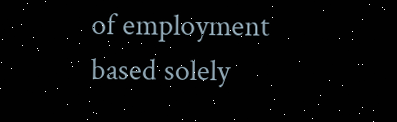of employment based solely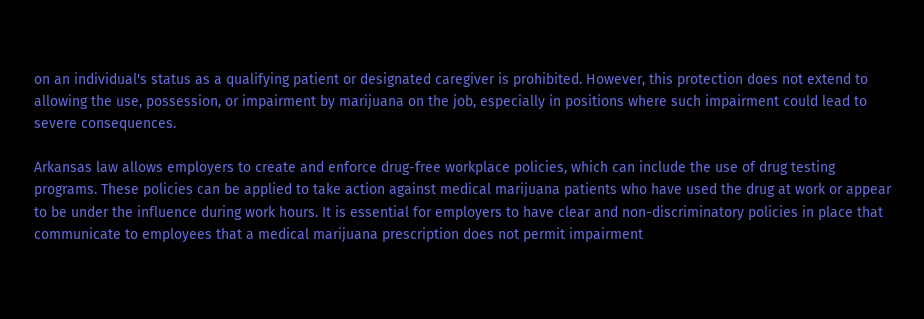on an individual's status as a qualifying patient or designated caregiver is prohibited. However, this protection does not extend to allowing the use, possession, or impairment by marijuana on the job, especially in positions where such impairment could lead to severe consequences.

Arkansas law allows employers to create and enforce drug-free workplace policies, which can include the use of drug testing programs. These policies can be applied to take action against medical marijuana patients who have used the drug at work or appear to be under the influence during work hours. It is essential for employers to have clear and non-discriminatory policies in place that communicate to employees that a medical marijuana prescription does not permit impairment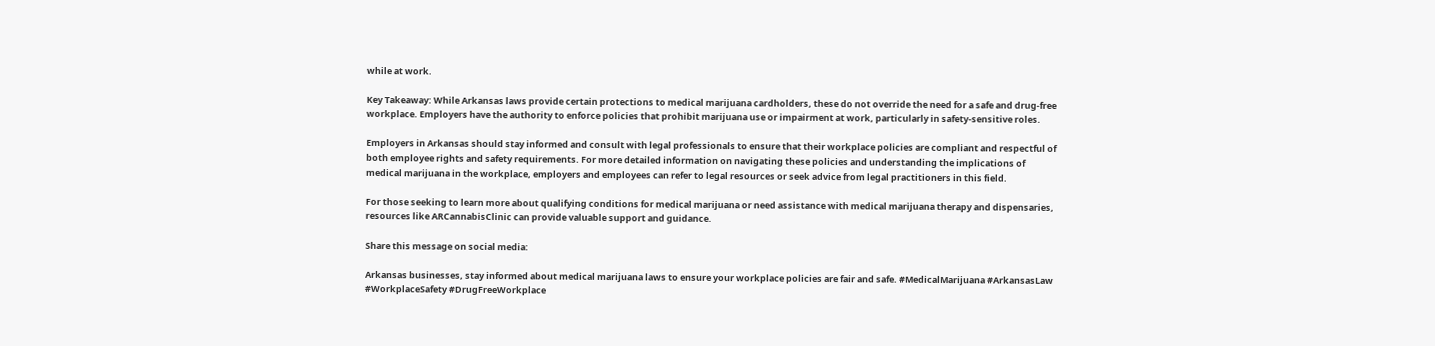while at work.

Key Takeaway: While Arkansas laws provide certain protections to medical marijuana cardholders, these do not override the need for a safe and drug-free workplace. Employers have the authority to enforce policies that prohibit marijuana use or impairment at work, particularly in safety-sensitive roles.

Employers in Arkansas should stay informed and consult with legal professionals to ensure that their workplace policies are compliant and respectful of both employee rights and safety requirements. For more detailed information on navigating these policies and understanding the implications of medical marijuana in the workplace, employers and employees can refer to legal resources or seek advice from legal practitioners in this field.

For those seeking to learn more about qualifying conditions for medical marijuana or need assistance with medical marijuana therapy and dispensaries, resources like ARCannabisClinic can provide valuable support and guidance.

Share this message on social media:

Arkansas businesses, stay informed about medical marijuana laws to ensure your workplace policies are fair and safe. #MedicalMarijuana #ArkansasLaw #WorkplaceSafety #DrugFreeWorkplace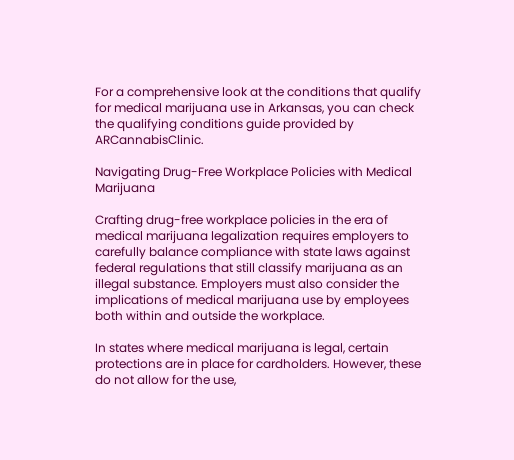For a comprehensive look at the conditions that qualify for medical marijuana use in Arkansas, you can check the qualifying conditions guide provided by ARCannabisClinic.

Navigating Drug-Free Workplace Policies with Medical Marijuana

Crafting drug-free workplace policies in the era of medical marijuana legalization requires employers to carefully balance compliance with state laws against federal regulations that still classify marijuana as an illegal substance. Employers must also consider the implications of medical marijuana use by employees both within and outside the workplace.

In states where medical marijuana is legal, certain protections are in place for cardholders. However, these do not allow for the use,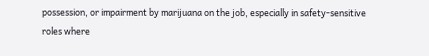possession, or impairment by marijuana on the job, especially in safety-sensitive roles where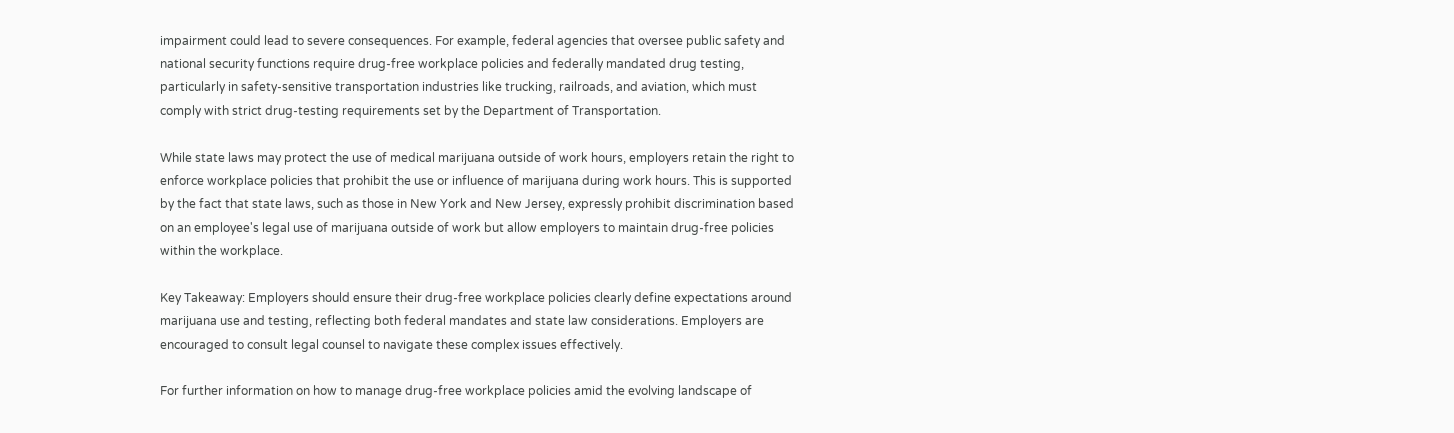impairment could lead to severe consequences. For example, federal agencies that oversee public safety and national security functions require drug-free workplace policies and federally mandated drug testing, particularly in safety-sensitive transportation industries like trucking, railroads, and aviation, which must comply with strict drug-testing requirements set by the Department of Transportation.

While state laws may protect the use of medical marijuana outside of work hours, employers retain the right to enforce workplace policies that prohibit the use or influence of marijuana during work hours. This is supported by the fact that state laws, such as those in New York and New Jersey, expressly prohibit discrimination based on an employee's legal use of marijuana outside of work but allow employers to maintain drug-free policies within the workplace.

Key Takeaway: Employers should ensure their drug-free workplace policies clearly define expectations around marijuana use and testing, reflecting both federal mandates and state law considerations. Employers are encouraged to consult legal counsel to navigate these complex issues effectively.

For further information on how to manage drug-free workplace policies amid the evolving landscape of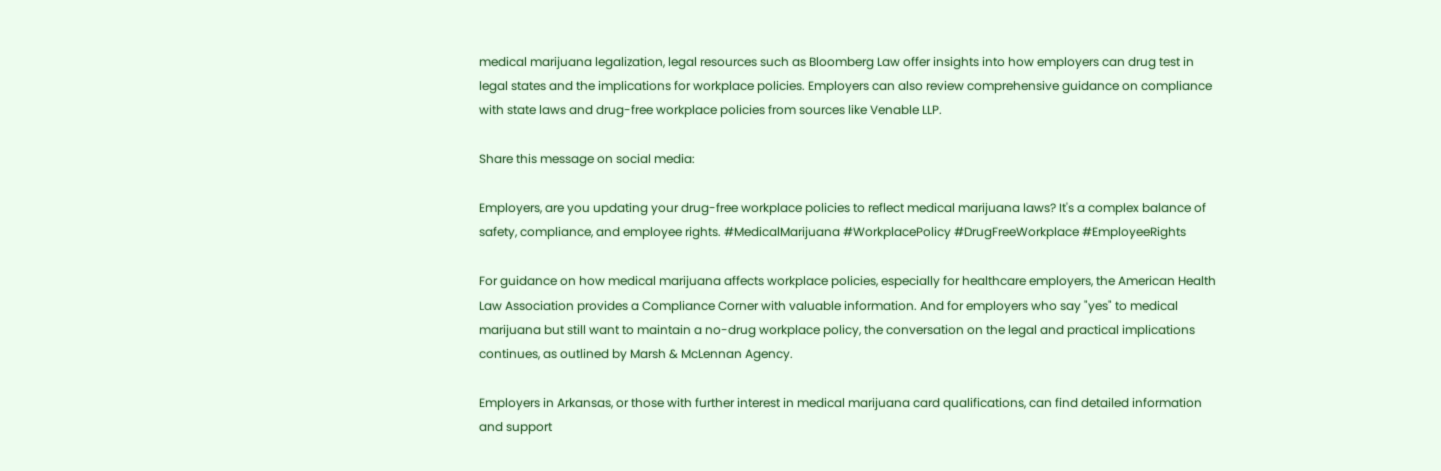medical marijuana legalization, legal resources such as Bloomberg Law offer insights into how employers can drug test in legal states and the implications for workplace policies. Employers can also review comprehensive guidance on compliance with state laws and drug-free workplace policies from sources like Venable LLP.

Share this message on social media:

Employers, are you updating your drug-free workplace policies to reflect medical marijuana laws? It's a complex balance of safety, compliance, and employee rights. #MedicalMarijuana #WorkplacePolicy #DrugFreeWorkplace #EmployeeRights

For guidance on how medical marijuana affects workplace policies, especially for healthcare employers, the American Health Law Association provides a Compliance Corner with valuable information. And for employers who say "yes" to medical marijuana but still want to maintain a no-drug workplace policy, the conversation on the legal and practical implications continues, as outlined by Marsh & McLennan Agency.

Employers in Arkansas, or those with further interest in medical marijuana card qualifications, can find detailed information and support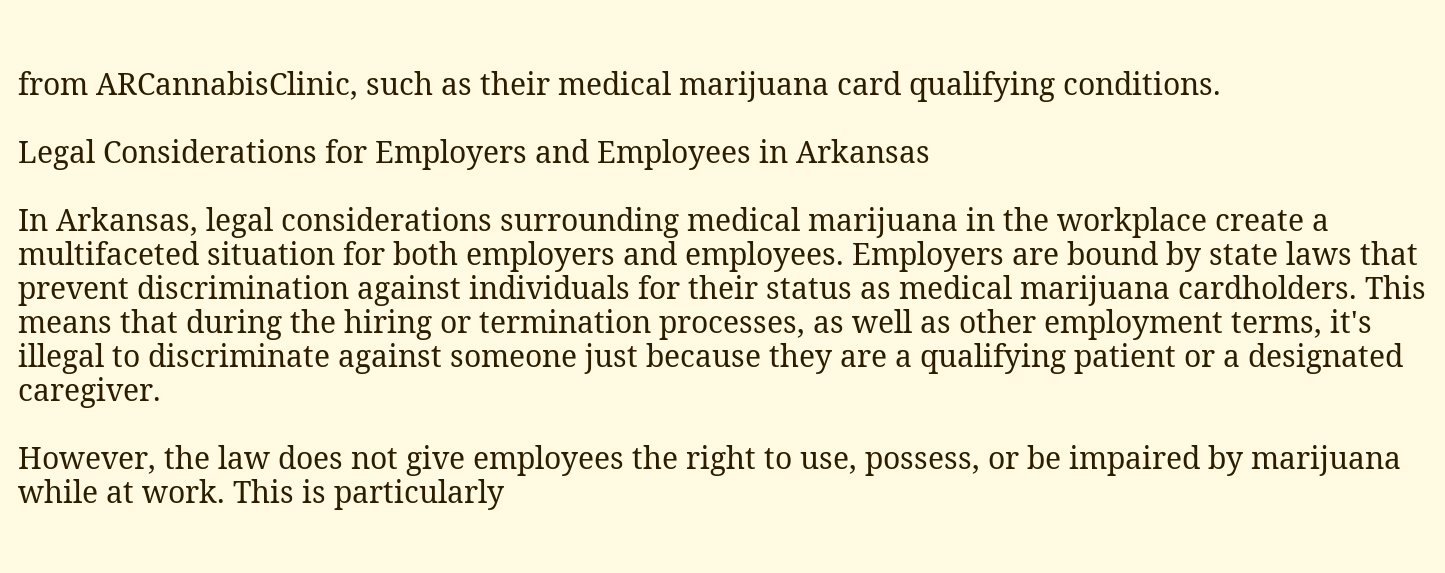from ARCannabisClinic, such as their medical marijuana card qualifying conditions.

Legal Considerations for Employers and Employees in Arkansas

In Arkansas, legal considerations surrounding medical marijuana in the workplace create a multifaceted situation for both employers and employees. Employers are bound by state laws that prevent discrimination against individuals for their status as medical marijuana cardholders. This means that during the hiring or termination processes, as well as other employment terms, it's illegal to discriminate against someone just because they are a qualifying patient or a designated caregiver.

However, the law does not give employees the right to use, possess, or be impaired by marijuana while at work. This is particularly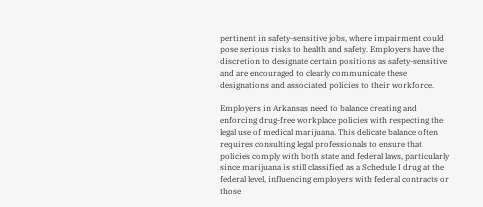pertinent in safety-sensitive jobs, where impairment could pose serious risks to health and safety. Employers have the discretion to designate certain positions as safety-sensitive and are encouraged to clearly communicate these designations and associated policies to their workforce.

Employers in Arkansas need to balance creating and enforcing drug-free workplace policies with respecting the legal use of medical marijuana. This delicate balance often requires consulting legal professionals to ensure that policies comply with both state and federal laws, particularly since marijuana is still classified as a Schedule I drug at the federal level, influencing employers with federal contracts or those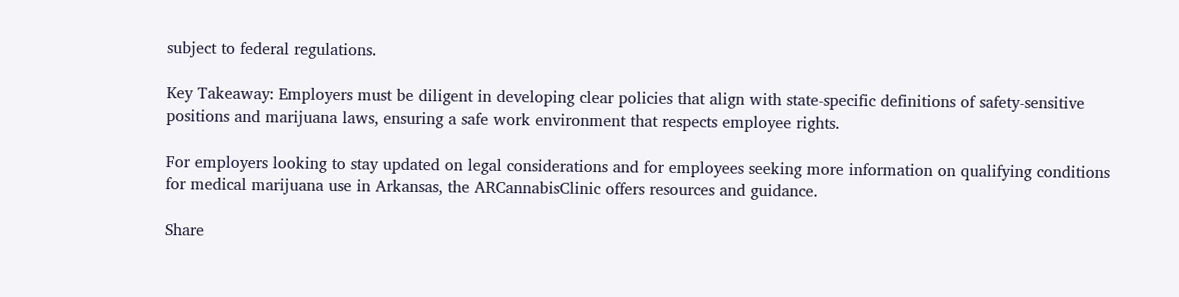subject to federal regulations.

Key Takeaway: Employers must be diligent in developing clear policies that align with state-specific definitions of safety-sensitive positions and marijuana laws, ensuring a safe work environment that respects employee rights.

For employers looking to stay updated on legal considerations and for employees seeking more information on qualifying conditions for medical marijuana use in Arkansas, the ARCannabisClinic offers resources and guidance.

Share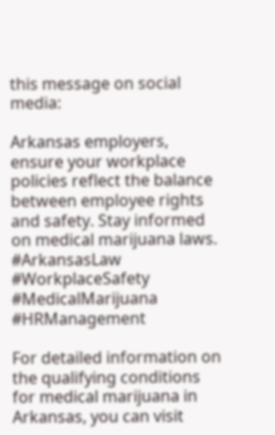this message on social media:

Arkansas employers, ensure your workplace policies reflect the balance between employee rights and safety. Stay informed on medical marijuana laws. #ArkansasLaw #WorkplaceSafety #MedicalMarijuana #HRManagement

For detailed information on the qualifying conditions for medical marijuana in Arkansas, you can visit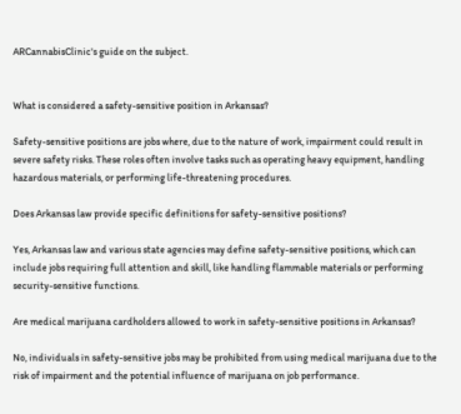ARCannabisClinic's guide on the subject.


What is considered a safety-sensitive position in Arkansas?

Safety-sensitive positions are jobs where, due to the nature of work, impairment could result in severe safety risks. These roles often involve tasks such as operating heavy equipment, handling hazardous materials, or performing life-threatening procedures.

Does Arkansas law provide specific definitions for safety-sensitive positions?

Yes, Arkansas law and various state agencies may define safety-sensitive positions, which can include jobs requiring full attention and skill, like handling flammable materials or performing security-sensitive functions.

Are medical marijuana cardholders allowed to work in safety-sensitive positions in Arkansas?

No, individuals in safety-sensitive jobs may be prohibited from using medical marijuana due to the risk of impairment and the potential influence of marijuana on job performance.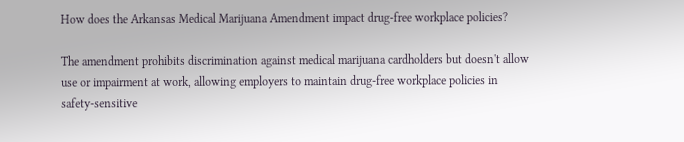How does the Arkansas Medical Marijuana Amendment impact drug-free workplace policies?

The amendment prohibits discrimination against medical marijuana cardholders but doesn't allow use or impairment at work, allowing employers to maintain drug-free workplace policies in safety-sensitive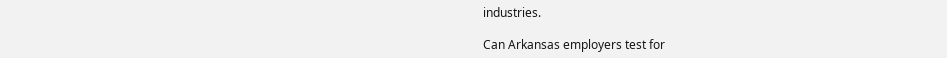industries.

Can Arkansas employers test for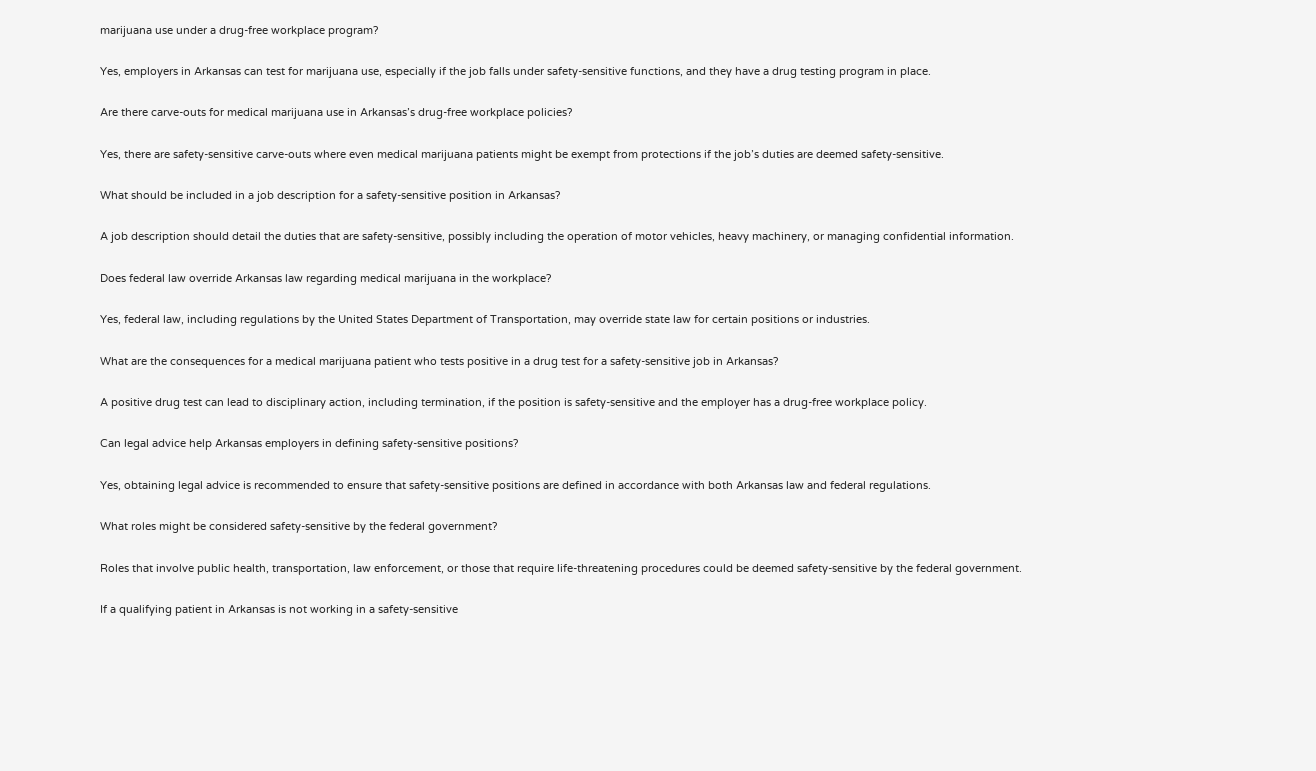marijuana use under a drug-free workplace program?

Yes, employers in Arkansas can test for marijuana use, especially if the job falls under safety-sensitive functions, and they have a drug testing program in place.

Are there carve-outs for medical marijuana use in Arkansas’s drug-free workplace policies?

Yes, there are safety-sensitive carve-outs where even medical marijuana patients might be exempt from protections if the job’s duties are deemed safety-sensitive.

What should be included in a job description for a safety-sensitive position in Arkansas?

A job description should detail the duties that are safety-sensitive, possibly including the operation of motor vehicles, heavy machinery, or managing confidential information.

Does federal law override Arkansas law regarding medical marijuana in the workplace?

Yes, federal law, including regulations by the United States Department of Transportation, may override state law for certain positions or industries.

What are the consequences for a medical marijuana patient who tests positive in a drug test for a safety-sensitive job in Arkansas?

A positive drug test can lead to disciplinary action, including termination, if the position is safety-sensitive and the employer has a drug-free workplace policy.

Can legal advice help Arkansas employers in defining safety-sensitive positions?

Yes, obtaining legal advice is recommended to ensure that safety-sensitive positions are defined in accordance with both Arkansas law and federal regulations.

What roles might be considered safety-sensitive by the federal government?

Roles that involve public health, transportation, law enforcement, or those that require life-threatening procedures could be deemed safety-sensitive by the federal government.

If a qualifying patient in Arkansas is not working in a safety-sensitive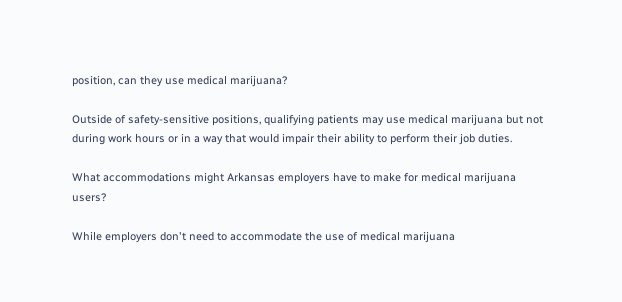position, can they use medical marijuana?

Outside of safety-sensitive positions, qualifying patients may use medical marijuana but not during work hours or in a way that would impair their ability to perform their job duties.

What accommodations might Arkansas employers have to make for medical marijuana users?

While employers don't need to accommodate the use of medical marijuana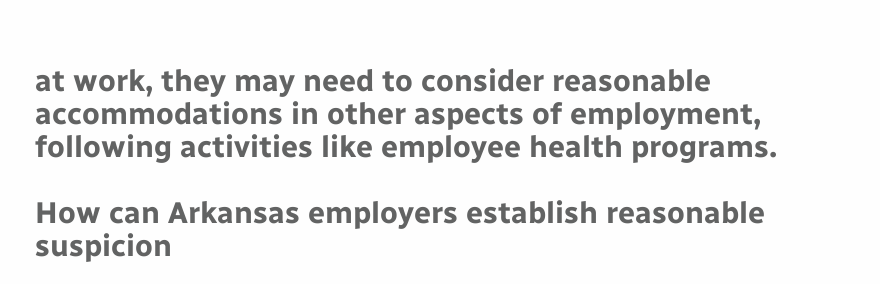at work, they may need to consider reasonable accommodations in other aspects of employment, following activities like employee health programs.

How can Arkansas employers establish reasonable suspicion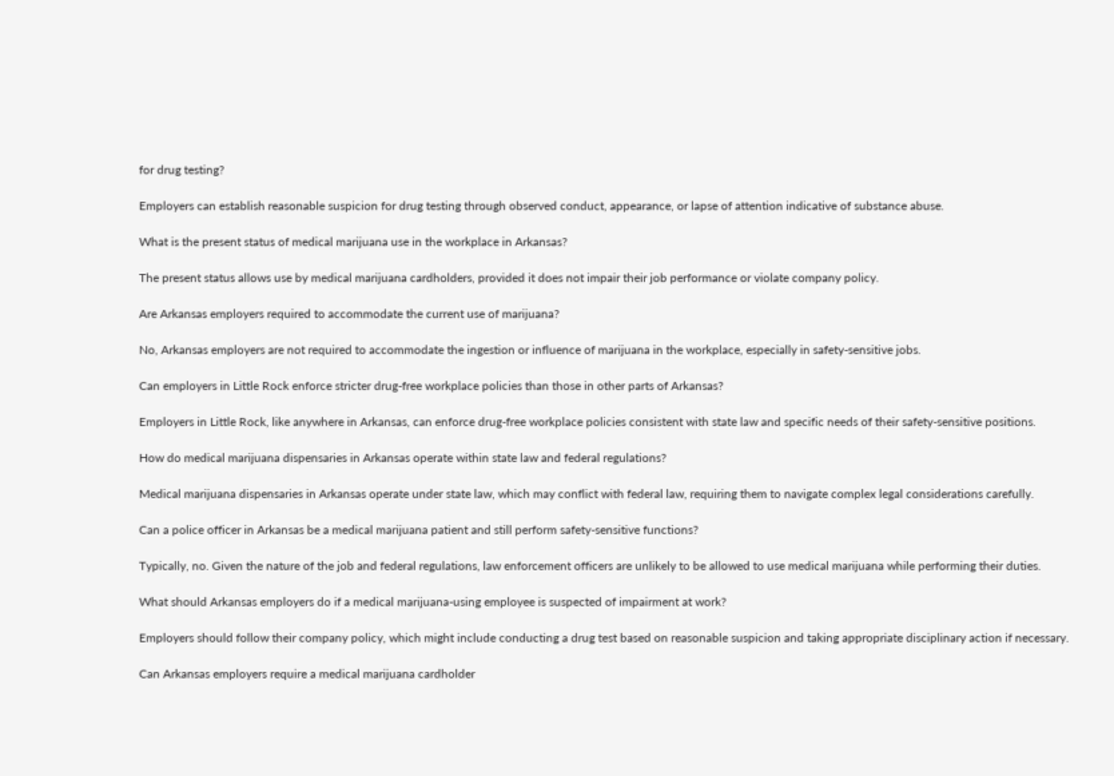for drug testing?

Employers can establish reasonable suspicion for drug testing through observed conduct, appearance, or lapse of attention indicative of substance abuse.

What is the present status of medical marijuana use in the workplace in Arkansas?

The present status allows use by medical marijuana cardholders, provided it does not impair their job performance or violate company policy.

Are Arkansas employers required to accommodate the current use of marijuana?

No, Arkansas employers are not required to accommodate the ingestion or influence of marijuana in the workplace, especially in safety-sensitive jobs.

Can employers in Little Rock enforce stricter drug-free workplace policies than those in other parts of Arkansas?

Employers in Little Rock, like anywhere in Arkansas, can enforce drug-free workplace policies consistent with state law and specific needs of their safety-sensitive positions.

How do medical marijuana dispensaries in Arkansas operate within state law and federal regulations?

Medical marijuana dispensaries in Arkansas operate under state law, which may conflict with federal law, requiring them to navigate complex legal considerations carefully.

Can a police officer in Arkansas be a medical marijuana patient and still perform safety-sensitive functions?

Typically, no. Given the nature of the job and federal regulations, law enforcement officers are unlikely to be allowed to use medical marijuana while performing their duties.

What should Arkansas employers do if a medical marijuana-using employee is suspected of impairment at work?

Employers should follow their company policy, which might include conducting a drug test based on reasonable suspicion and taking appropriate disciplinary action if necessary.

Can Arkansas employers require a medical marijuana cardholder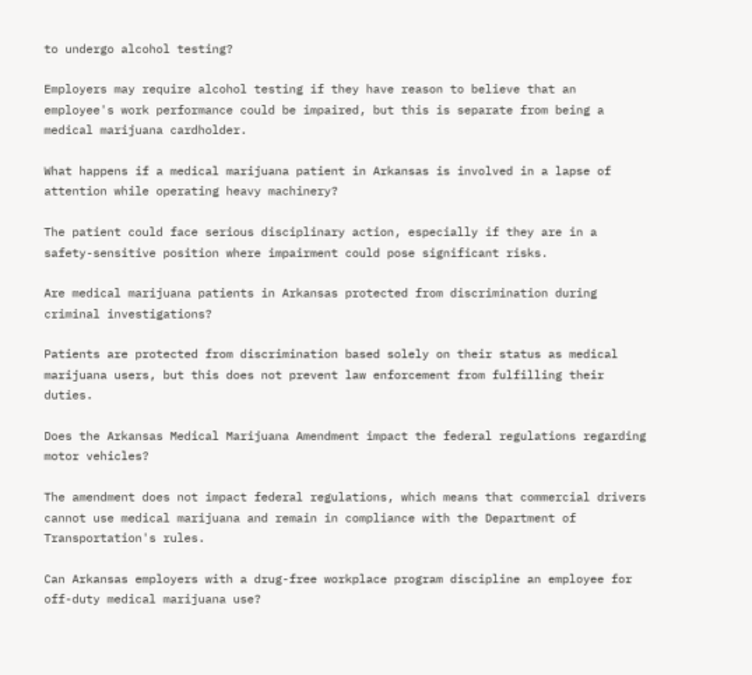to undergo alcohol testing?

Employers may require alcohol testing if they have reason to believe that an employee's work performance could be impaired, but this is separate from being a medical marijuana cardholder.

What happens if a medical marijuana patient in Arkansas is involved in a lapse of attention while operating heavy machinery?

The patient could face serious disciplinary action, especially if they are in a safety-sensitive position where impairment could pose significant risks.

Are medical marijuana patients in Arkansas protected from discrimination during criminal investigations?

Patients are protected from discrimination based solely on their status as medical marijuana users, but this does not prevent law enforcement from fulfilling their duties.

Does the Arkansas Medical Marijuana Amendment impact the federal regulations regarding motor vehicles?

The amendment does not impact federal regulations, which means that commercial drivers cannot use medical marijuana and remain in compliance with the Department of Transportation's rules.

Can Arkansas employers with a drug-free workplace program discipline an employee for off-duty medical marijuana use?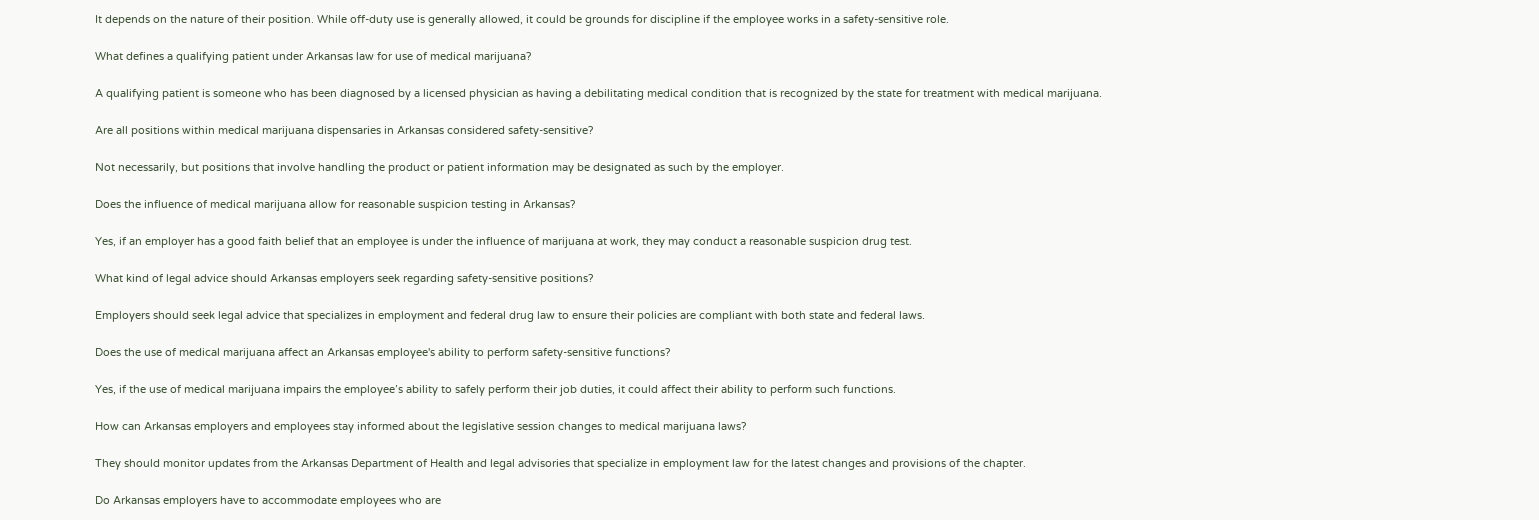It depends on the nature of their position. While off-duty use is generally allowed, it could be grounds for discipline if the employee works in a safety-sensitive role.

What defines a qualifying patient under Arkansas law for use of medical marijuana?

A qualifying patient is someone who has been diagnosed by a licensed physician as having a debilitating medical condition that is recognized by the state for treatment with medical marijuana.

Are all positions within medical marijuana dispensaries in Arkansas considered safety-sensitive?

Not necessarily, but positions that involve handling the product or patient information may be designated as such by the employer.

Does the influence of medical marijuana allow for reasonable suspicion testing in Arkansas?

Yes, if an employer has a good faith belief that an employee is under the influence of marijuana at work, they may conduct a reasonable suspicion drug test.

What kind of legal advice should Arkansas employers seek regarding safety-sensitive positions?

Employers should seek legal advice that specializes in employment and federal drug law to ensure their policies are compliant with both state and federal laws.

Does the use of medical marijuana affect an Arkansas employee's ability to perform safety-sensitive functions?

Yes, if the use of medical marijuana impairs the employee’s ability to safely perform their job duties, it could affect their ability to perform such functions.

How can Arkansas employers and employees stay informed about the legislative session changes to medical marijuana laws?

They should monitor updates from the Arkansas Department of Health and legal advisories that specialize in employment law for the latest changes and provisions of the chapter.

Do Arkansas employers have to accommodate employees who are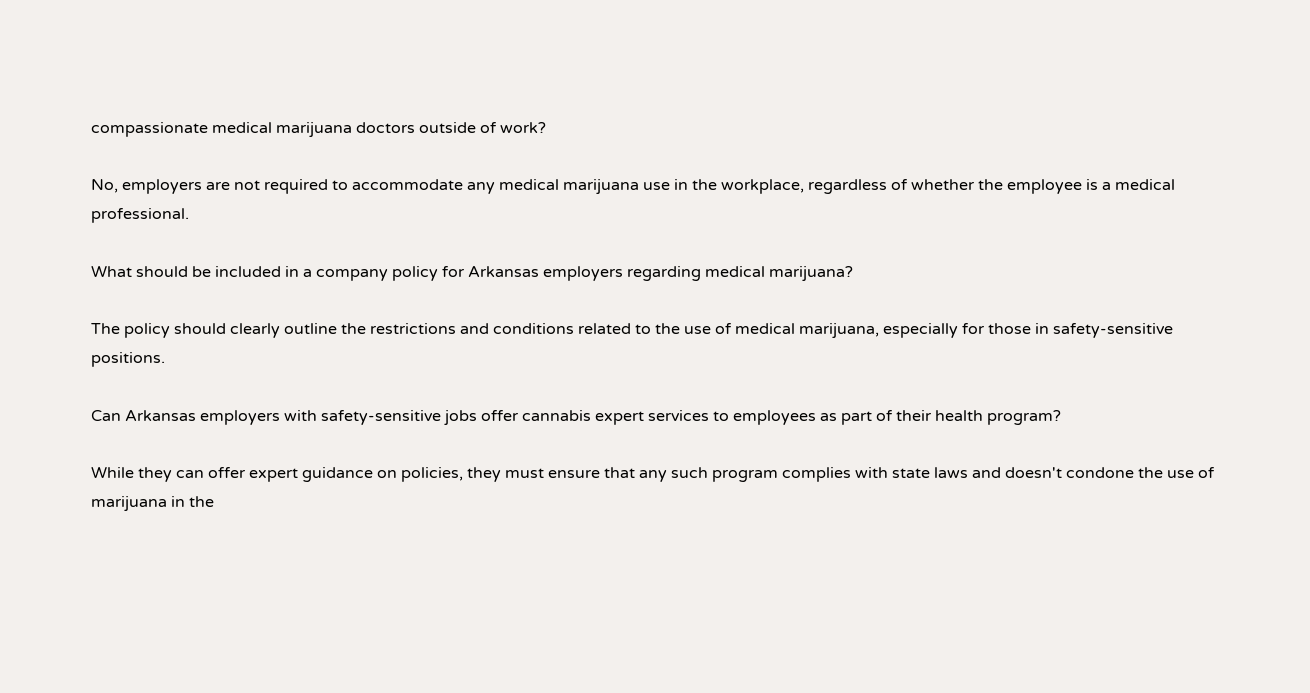compassionate medical marijuana doctors outside of work?

No, employers are not required to accommodate any medical marijuana use in the workplace, regardless of whether the employee is a medical professional.

What should be included in a company policy for Arkansas employers regarding medical marijuana?

The policy should clearly outline the restrictions and conditions related to the use of medical marijuana, especially for those in safety-sensitive positions.

Can Arkansas employers with safety-sensitive jobs offer cannabis expert services to employees as part of their health program?

While they can offer expert guidance on policies, they must ensure that any such program complies with state laws and doesn't condone the use of marijuana in the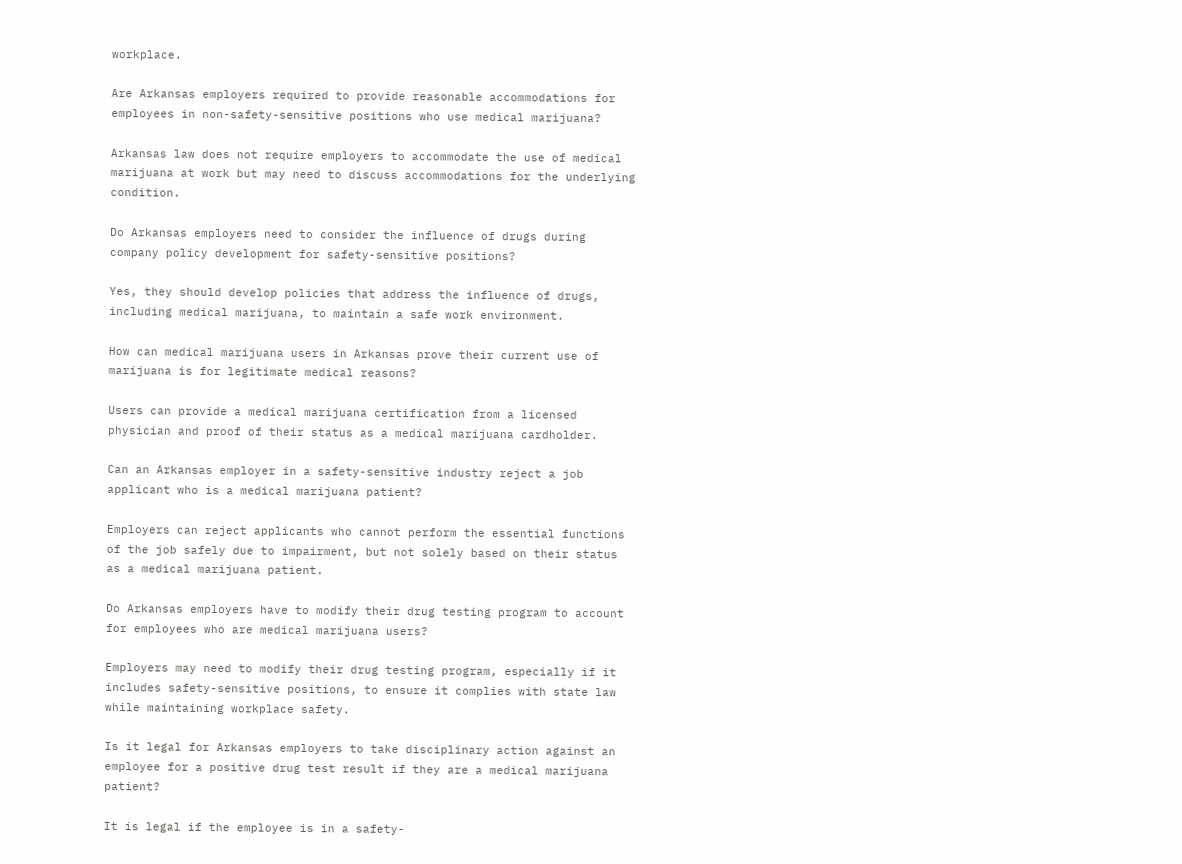workplace.

Are Arkansas employers required to provide reasonable accommodations for employees in non-safety-sensitive positions who use medical marijuana?

Arkansas law does not require employers to accommodate the use of medical marijuana at work but may need to discuss accommodations for the underlying condition.

Do Arkansas employers need to consider the influence of drugs during company policy development for safety-sensitive positions?

Yes, they should develop policies that address the influence of drugs, including medical marijuana, to maintain a safe work environment.

How can medical marijuana users in Arkansas prove their current use of marijuana is for legitimate medical reasons?

Users can provide a medical marijuana certification from a licensed physician and proof of their status as a medical marijuana cardholder.

Can an Arkansas employer in a safety-sensitive industry reject a job applicant who is a medical marijuana patient?

Employers can reject applicants who cannot perform the essential functions of the job safely due to impairment, but not solely based on their status as a medical marijuana patient.

Do Arkansas employers have to modify their drug testing program to account for employees who are medical marijuana users?

Employers may need to modify their drug testing program, especially if it includes safety-sensitive positions, to ensure it complies with state law while maintaining workplace safety.

Is it legal for Arkansas employers to take disciplinary action against an employee for a positive drug test result if they are a medical marijuana patient?

It is legal if the employee is in a safety-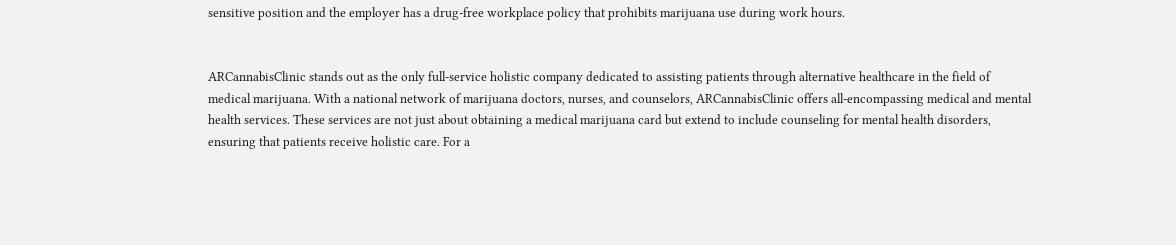sensitive position and the employer has a drug-free workplace policy that prohibits marijuana use during work hours.


ARCannabisClinic stands out as the only full-service holistic company dedicated to assisting patients through alternative healthcare in the field of medical marijuana. With a national network of marijuana doctors, nurses, and counselors, ARCannabisClinic offers all-encompassing medical and mental health services. These services are not just about obtaining a medical marijuana card but extend to include counseling for mental health disorders, ensuring that patients receive holistic care. For a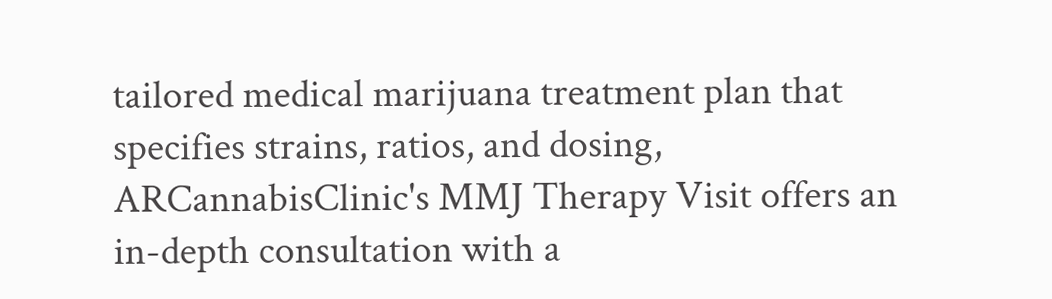tailored medical marijuana treatment plan that specifies strains, ratios, and dosing, ARCannabisClinic's MMJ Therapy Visit offers an in-depth consultation with a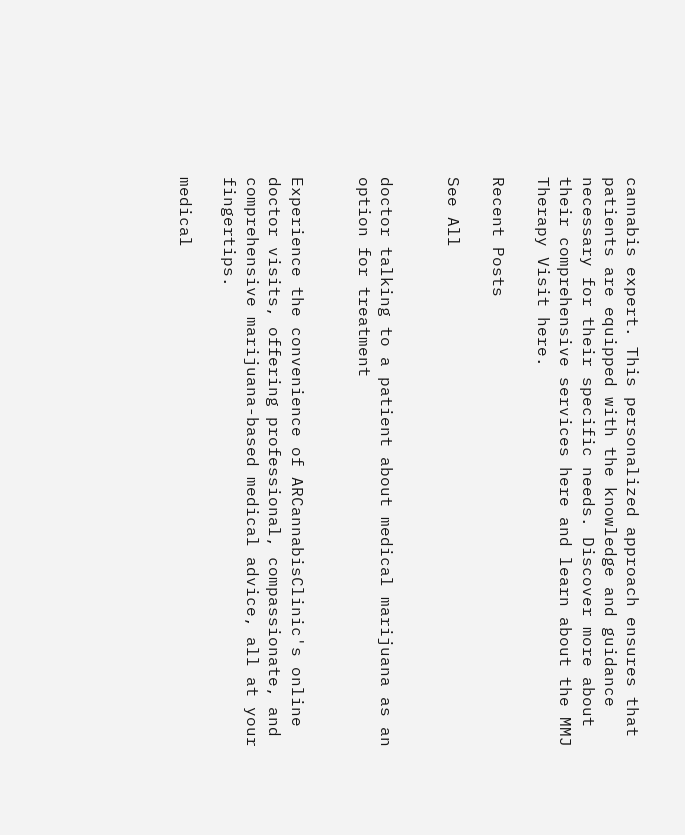cannabis expert. This personalized approach ensures that patients are equipped with the knowledge and guidance necessary for their specific needs. Discover more about their comprehensive services here and learn about the MMJ Therapy Visit here.

Recent Posts

See All


doctor talking to a patient about medical marijuana as an option for treatment


Experience the convenience of ARCannabisClinic's online doctor visits, offering professional, compassionate, and comprehensive marijuana-based medical advice, all at your fingertips.

medical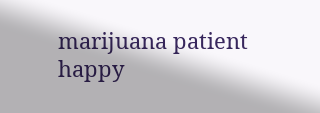marijuana patient happy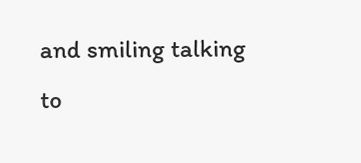and smiling talking to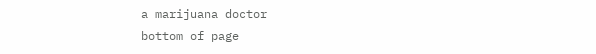a marijuana doctor
bottom of page